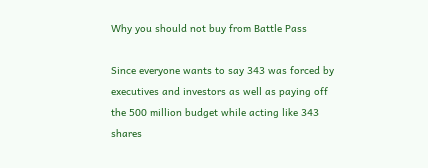Why you should not buy from Battle Pass

Since everyone wants to say 343 was forced by executives and investors as well as paying off the 500 million budget while acting like 343 shares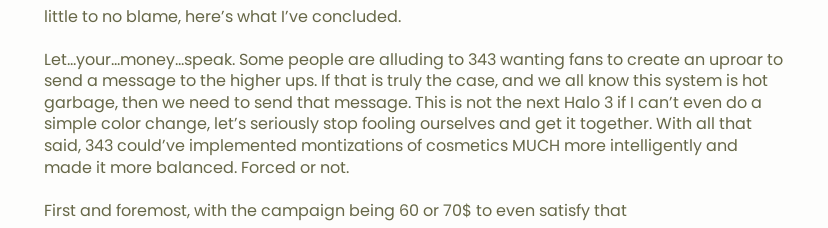little to no blame, here’s what I’ve concluded.

Let…your…money…speak. Some people are alluding to 343 wanting fans to create an uproar to send a message to the higher ups. If that is truly the case, and we all know this system is hot garbage, then we need to send that message. This is not the next Halo 3 if I can’t even do a simple color change, let’s seriously stop fooling ourselves and get it together. With all that said, 343 could’ve implemented montizations of cosmetics MUCH more intelligently and made it more balanced. Forced or not.

First and foremost, with the campaign being 60 or 70$ to even satisfy that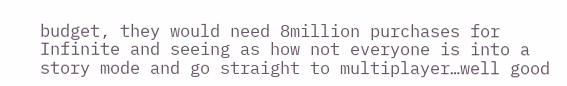budget, they would need 8million purchases for Infinite and seeing as how not everyone is into a story mode and go straight to multiplayer…well good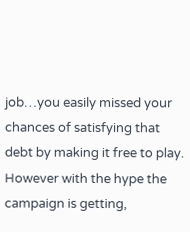job…you easily missed your chances of satisfying that debt by making it free to play. However with the hype the campaign is getting,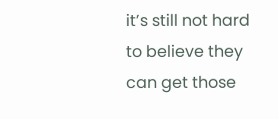it’s still not hard to believe they can get those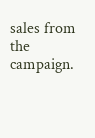sales from the campaign.